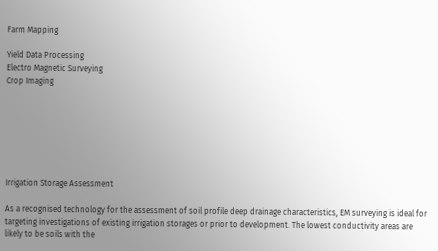Farm Mapping

Yield Data Processing
Electro Magnetic Surveying
Crop Imaging







Irrigation Storage Assessment

As a recognised technology for the assessment of soil profile deep drainage characteristics, EM surveying is ideal for targeting investigations of existing irrigation storages or prior to development. The lowest conductivity areas are likely to be soils with the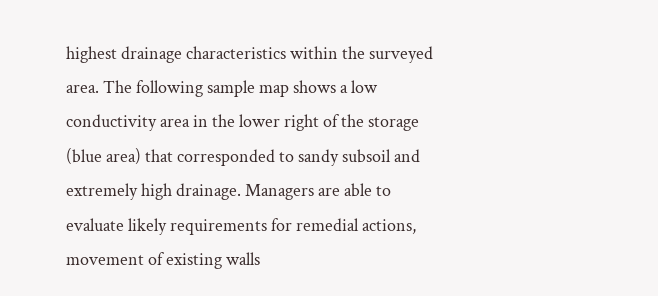highest drainage characteristics within the surveyed area. The following sample map shows a low conductivity area in the lower right of the storage (blue area) that corresponded to sandy subsoil and extremely high drainage. Managers are able to evaluate likely requirements for remedial actions, movement of existing walls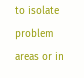to isolate problem areas or in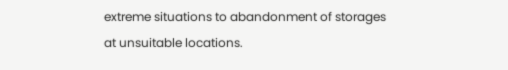extreme situations to abandonment of storages at unsuitable locations.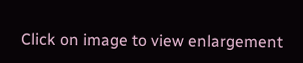Click on image to view enlargement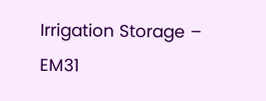Irrigation Storage – EM31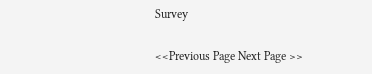Survey

<<Previous Page Next Page >>